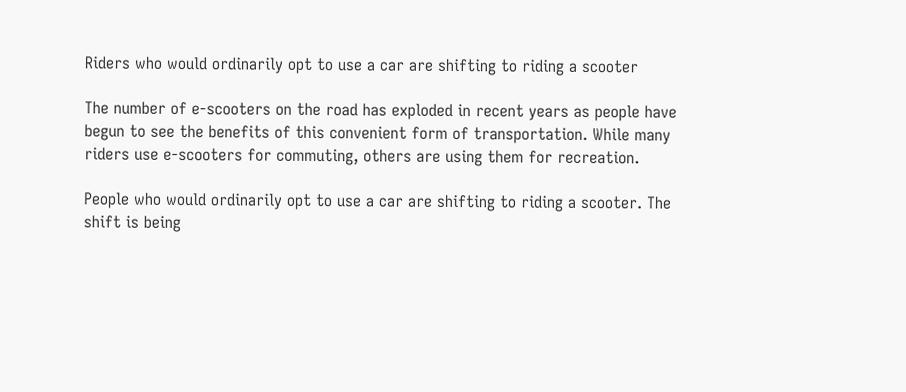Riders who would ordinarily opt to use a car are shifting to riding a scooter

The number of e-scooters on the road has exploded in recent years as people have begun to see the benefits of this convenient form of transportation. While many riders use e-scooters for commuting, others are using them for recreation.

People who would ordinarily opt to use a car are shifting to riding a scooter. The shift is being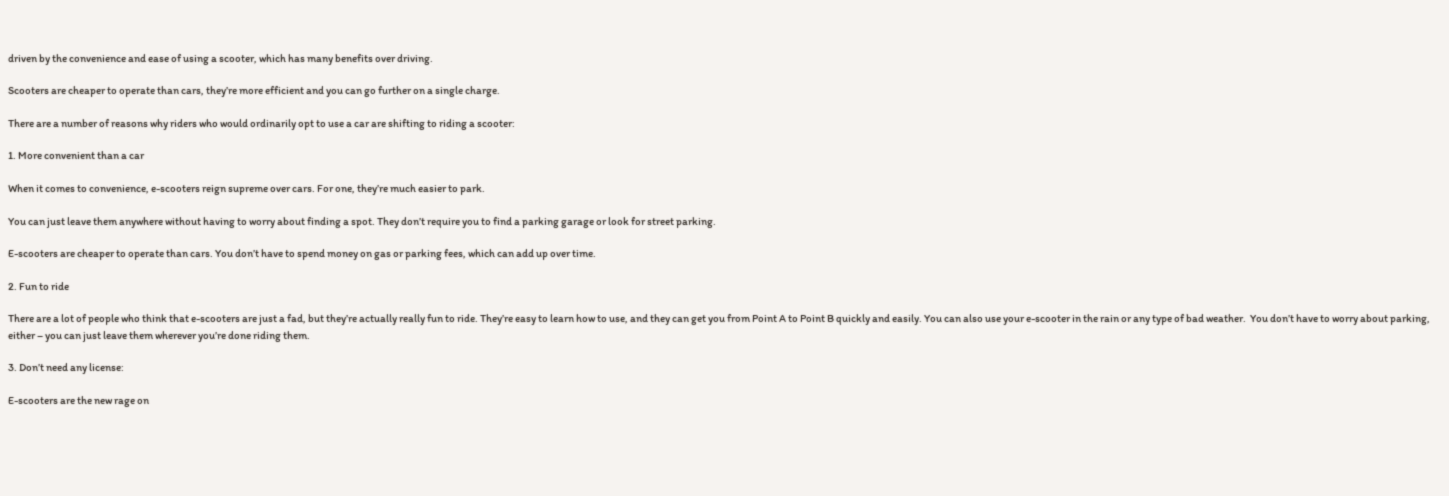driven by the convenience and ease of using a scooter, which has many benefits over driving.

Scooters are cheaper to operate than cars, they’re more efficient and you can go further on a single charge.

There are a number of reasons why riders who would ordinarily opt to use a car are shifting to riding a scooter:

1. More convenient than a car

When it comes to convenience, e-scooters reign supreme over cars. For one, they’re much easier to park.

You can just leave them anywhere without having to worry about finding a spot. They don’t require you to find a parking garage or look for street parking.

E-scooters are cheaper to operate than cars. You don’t have to spend money on gas or parking fees, which can add up over time.

2. Fun to ride

There are a lot of people who think that e-scooters are just a fad, but they’re actually really fun to ride. They’re easy to learn how to use, and they can get you from Point A to Point B quickly and easily. You can also use your e-scooter in the rain or any type of bad weather.  You don’t have to worry about parking, either – you can just leave them wherever you’re done riding them.

3. Don’t need any license:

E-scooters are the new rage on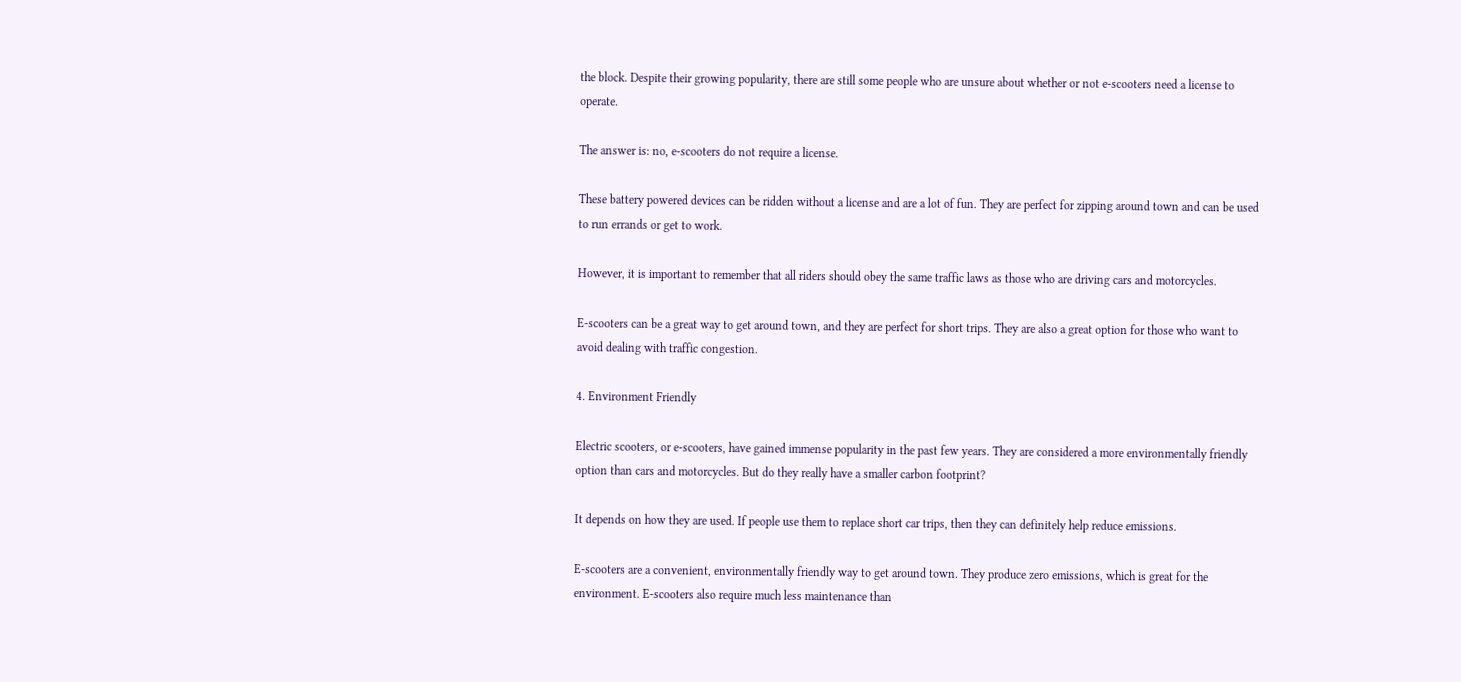the block. Despite their growing popularity, there are still some people who are unsure about whether or not e-scooters need a license to operate.

The answer is: no, e-scooters do not require a license.

These battery powered devices can be ridden without a license and are a lot of fun. They are perfect for zipping around town and can be used to run errands or get to work.

However, it is important to remember that all riders should obey the same traffic laws as those who are driving cars and motorcycles.

E-scooters can be a great way to get around town, and they are perfect for short trips. They are also a great option for those who want to avoid dealing with traffic congestion.

4. Environment Friendly

Electric scooters, or e-scooters, have gained immense popularity in the past few years. They are considered a more environmentally friendly option than cars and motorcycles. But do they really have a smaller carbon footprint?

It depends on how they are used. If people use them to replace short car trips, then they can definitely help reduce emissions.

E-scooters are a convenient, environmentally friendly way to get around town. They produce zero emissions, which is great for the environment. E-scooters also require much less maintenance than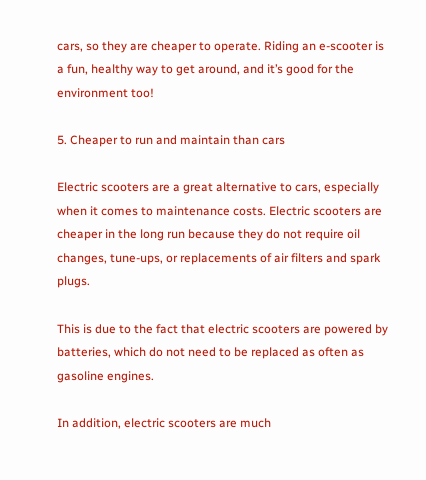cars, so they are cheaper to operate. Riding an e-scooter is a fun, healthy way to get around, and it’s good for the environment too!

5. Cheaper to run and maintain than cars

Electric scooters are a great alternative to cars, especially when it comes to maintenance costs. Electric scooters are cheaper in the long run because they do not require oil changes, tune-ups, or replacements of air filters and spark plugs.

This is due to the fact that electric scooters are powered by batteries, which do not need to be replaced as often as gasoline engines.

In addition, electric scooters are much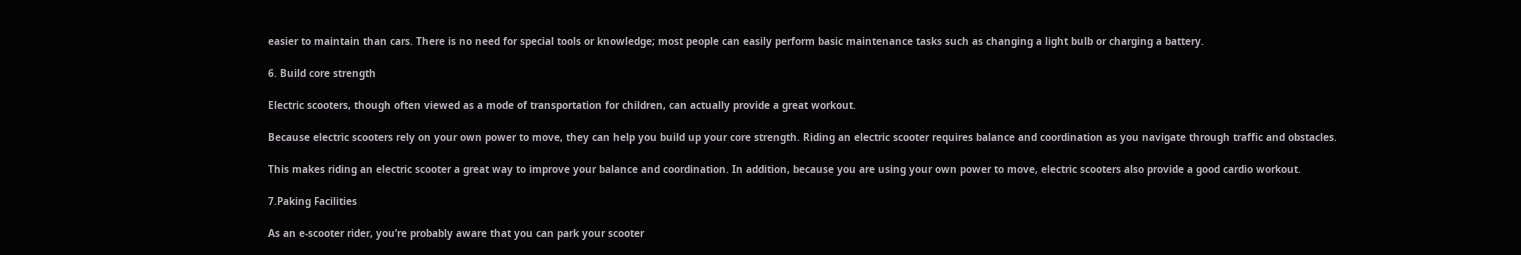easier to maintain than cars. There is no need for special tools or knowledge; most people can easily perform basic maintenance tasks such as changing a light bulb or charging a battery.

6. Build core strength

Electric scooters, though often viewed as a mode of transportation for children, can actually provide a great workout.

Because electric scooters rely on your own power to move, they can help you build up your core strength. Riding an electric scooter requires balance and coordination as you navigate through traffic and obstacles.

This makes riding an electric scooter a great way to improve your balance and coordination. In addition, because you are using your own power to move, electric scooters also provide a good cardio workout.

7.Paking Facilities

As an e-scooter rider, you’re probably aware that you can park your scooter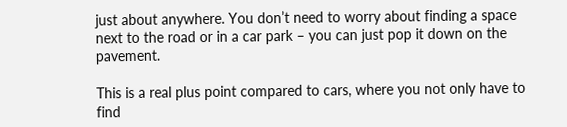just about anywhere. You don’t need to worry about finding a space next to the road or in a car park – you can just pop it down on the pavement.

This is a real plus point compared to cars, where you not only have to find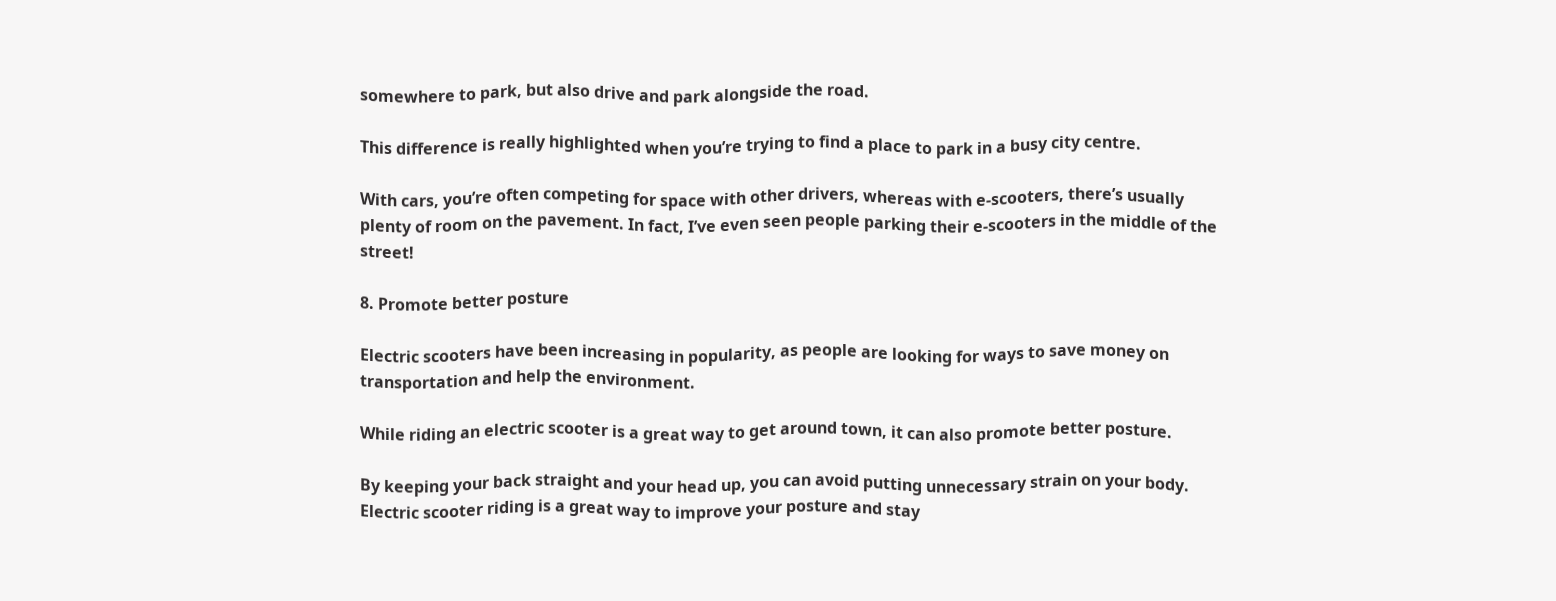somewhere to park, but also drive and park alongside the road.

This difference is really highlighted when you’re trying to find a place to park in a busy city centre.

With cars, you’re often competing for space with other drivers, whereas with e-scooters, there’s usually plenty of room on the pavement. In fact, I’ve even seen people parking their e-scooters in the middle of the street!

8. Promote better posture

Electric scooters have been increasing in popularity, as people are looking for ways to save money on transportation and help the environment.

While riding an electric scooter is a great way to get around town, it can also promote better posture.

By keeping your back straight and your head up, you can avoid putting unnecessary strain on your body. Electric scooter riding is a great way to improve your posture and stay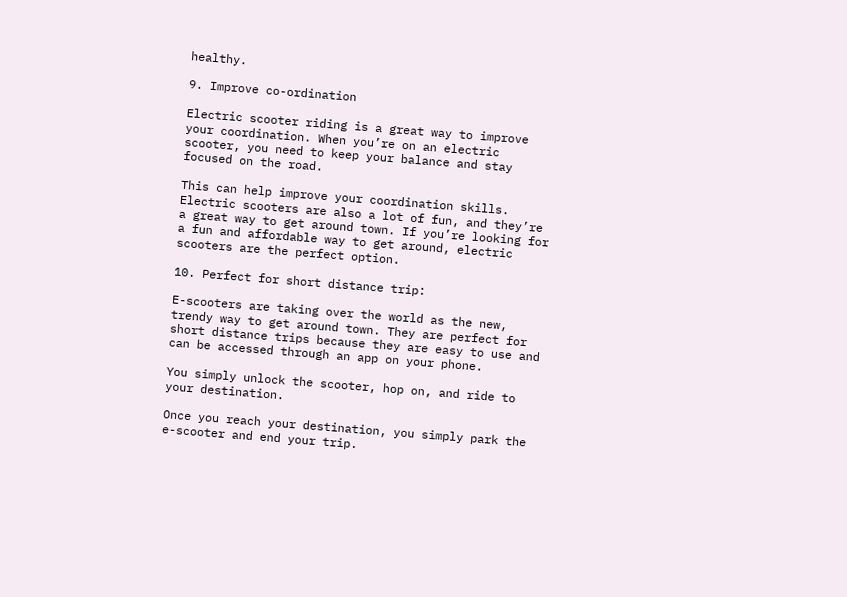healthy.

9. Improve co-ordination

Electric scooter riding is a great way to improve your coordination. When you’re on an electric scooter, you need to keep your balance and stay focused on the road.

This can help improve your coordination skills. Electric scooters are also a lot of fun, and they’re a great way to get around town. If you’re looking for a fun and affordable way to get around, electric scooters are the perfect option.

10. Perfect for short distance trip:

E-scooters are taking over the world as the new, trendy way to get around town. They are perfect for short distance trips because they are easy to use and can be accessed through an app on your phone.

You simply unlock the scooter, hop on, and ride to your destination.

Once you reach your destination, you simply park the e-scooter and end your trip.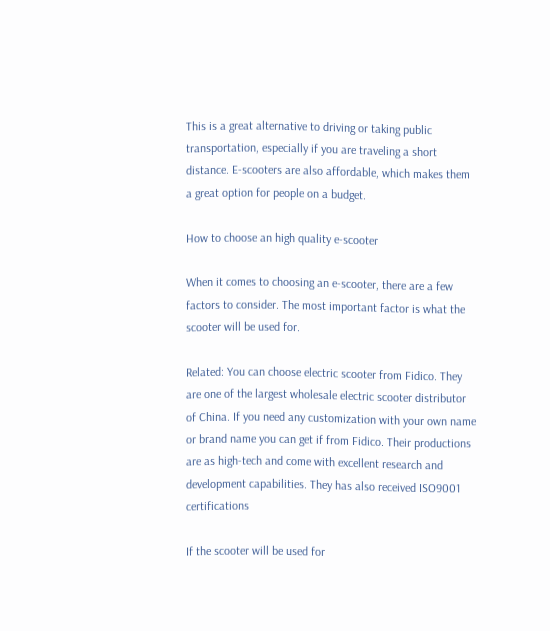This is a great alternative to driving or taking public transportation, especially if you are traveling a short distance. E-scooters are also affordable, which makes them a great option for people on a budget.

How to choose an high quality e-scooter

When it comes to choosing an e-scooter, there are a few factors to consider. The most important factor is what the scooter will be used for.

Related: You can choose electric scooter from Fidico. They are one of the largest wholesale electric scooter distributor of China. If you need any customization with your own name or brand name you can get if from Fidico. Their productions are as high-tech and come with excellent research and development capabilities. They has also received ISO9001 certifications

If the scooter will be used for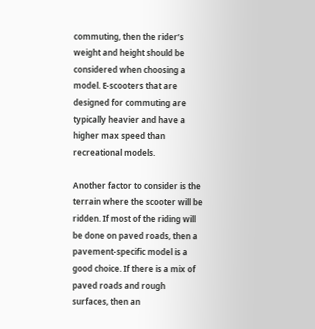commuting, then the rider’s weight and height should be considered when choosing a model. E-scooters that are designed for commuting are typically heavier and have a higher max speed than recreational models.

Another factor to consider is the terrain where the scooter will be ridden. If most of the riding will be done on paved roads, then a pavement-specific model is a good choice. If there is a mix of paved roads and rough surfaces, then an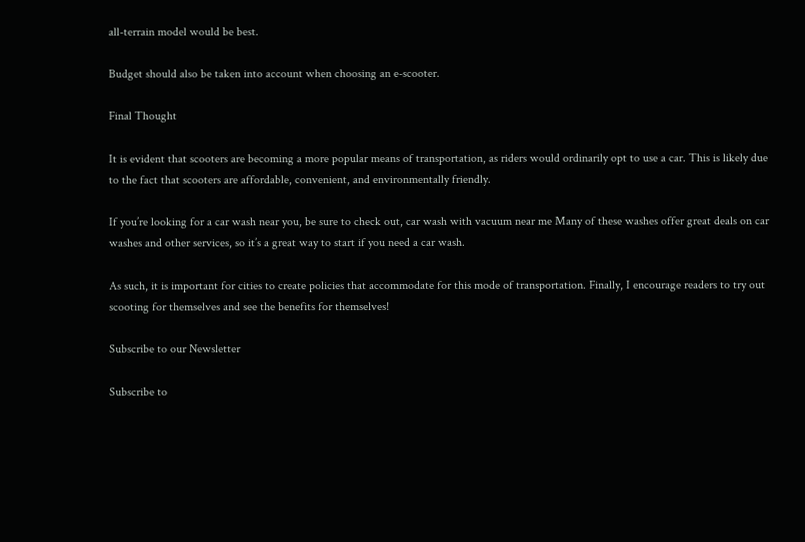all-terrain model would be best.

Budget should also be taken into account when choosing an e-scooter.

Final Thought

It is evident that scooters are becoming a more popular means of transportation, as riders would ordinarily opt to use a car. This is likely due to the fact that scooters are affordable, convenient, and environmentally friendly.

If you’re looking for a car wash near you, be sure to check out, car wash with vacuum near me Many of these washes offer great deals on car washes and other services, so it’s a great way to start if you need a car wash.

As such, it is important for cities to create policies that accommodate for this mode of transportation. Finally, I encourage readers to try out scooting for themselves and see the benefits for themselves!

Subscribe to our Newsletter

Subscribe to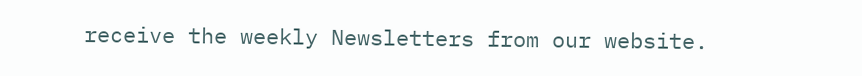receive the weekly Newsletters from our website.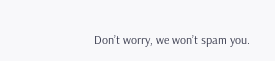Don’t worry, we won’t spam you.